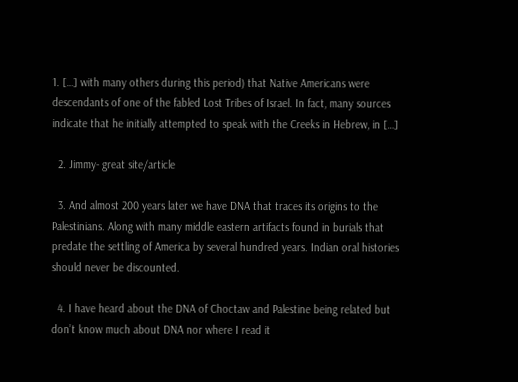1. […] with many others during this period) that Native Americans were descendants of one of the fabled Lost Tribes of Israel. In fact, many sources indicate that he initially attempted to speak with the Creeks in Hebrew, in […]

  2. Jimmy- great site/article

  3. And almost 200 years later we have DNA that traces its origins to the Palestinians. Along with many middle eastern artifacts found in burials that predate the settling of America by several hundred years. Indian oral histories should never be discounted.

  4. I have heard about the DNA of Choctaw and Palestine being related but don’t know much about DNA nor where I read it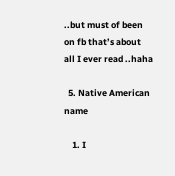..but must of been on fb that’s about all I ever read ..haha

  5. Native American name

    1. I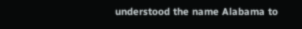understood the name Alabama to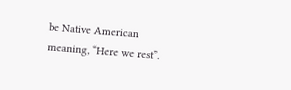be Native American meaning, “Here we rest”.